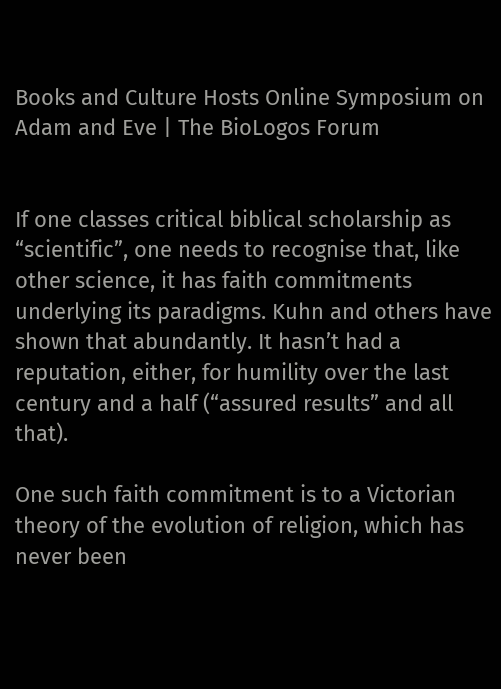Books and Culture Hosts Online Symposium on Adam and Eve | The BioLogos Forum


If one classes critical biblical scholarship as “scientific”, one needs to recognise that, like other science, it has faith commitments underlying its paradigms. Kuhn and others have shown that abundantly. It hasn’t had a reputation, either, for humility over the last century and a half (“assured results” and all that).

One such faith commitment is to a Victorian theory of the evolution of religion, which has never been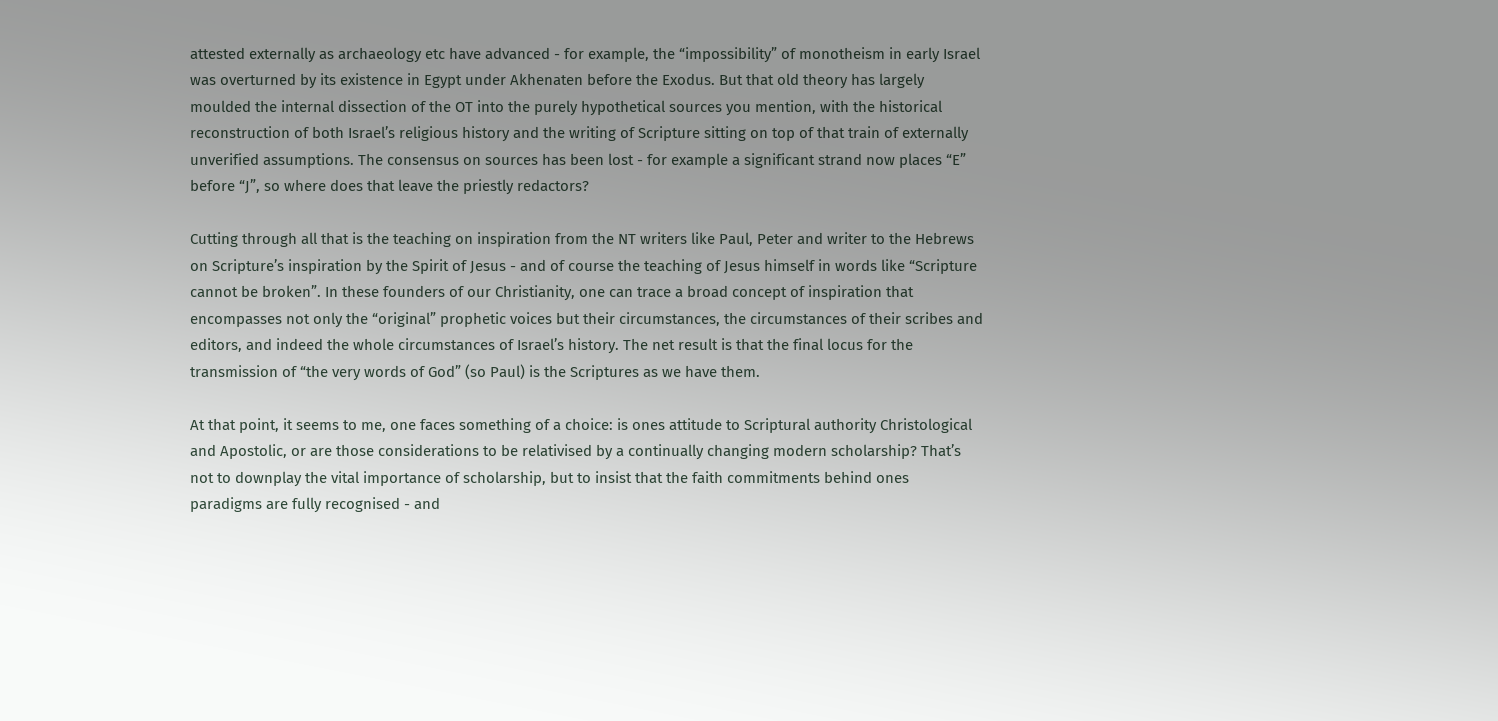attested externally as archaeology etc have advanced - for example, the “impossibility” of monotheism in early Israel was overturned by its existence in Egypt under Akhenaten before the Exodus. But that old theory has largely moulded the internal dissection of the OT into the purely hypothetical sources you mention, with the historical reconstruction of both Israel’s religious history and the writing of Scripture sitting on top of that train of externally unverified assumptions. The consensus on sources has been lost - for example a significant strand now places “E” before “J”, so where does that leave the priestly redactors?

Cutting through all that is the teaching on inspiration from the NT writers like Paul, Peter and writer to the Hebrews on Scripture’s inspiration by the Spirit of Jesus - and of course the teaching of Jesus himself in words like “Scripture cannot be broken”. In these founders of our Christianity, one can trace a broad concept of inspiration that encompasses not only the “original” prophetic voices but their circumstances, the circumstances of their scribes and editors, and indeed the whole circumstances of Israel’s history. The net result is that the final locus for the transmission of “the very words of God” (so Paul) is the Scriptures as we have them.

At that point, it seems to me, one faces something of a choice: is ones attitude to Scriptural authority Christological and Apostolic, or are those considerations to be relativised by a continually changing modern scholarship? That’s not to downplay the vital importance of scholarship, but to insist that the faith commitments behind ones paradigms are fully recognised - and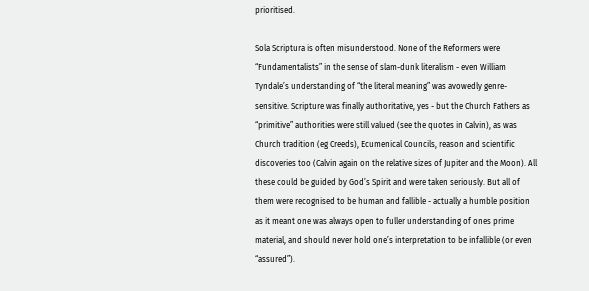prioritised.

Sola Scriptura is often misunderstood. None of the Reformers were “Fundamentalists” in the sense of slam-dunk literalism - even William Tyndale’s understanding of “the literal meaning” was avowedly genre-sensitive. Scripture was finally authoritative, yes - but the Church Fathers as “primitive” authorities were still valued (see the quotes in Calvin), as was Church tradition (eg Creeds), Ecumenical Councils, reason and scientific discoveries too (Calvin again on the relative sizes of Jupiter and the Moon). All these could be guided by God’s Spirit and were taken seriously. But all of them were recognised to be human and fallible - actually a humble position as it meant one was always open to fuller understanding of ones prime material, and should never hold one’s interpretation to be infallible (or even “assured”).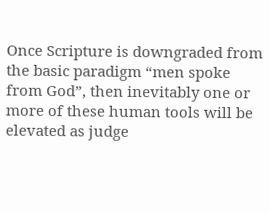Once Scripture is downgraded from the basic paradigm “men spoke from God”, then inevitably one or more of these human tools will be elevated as judge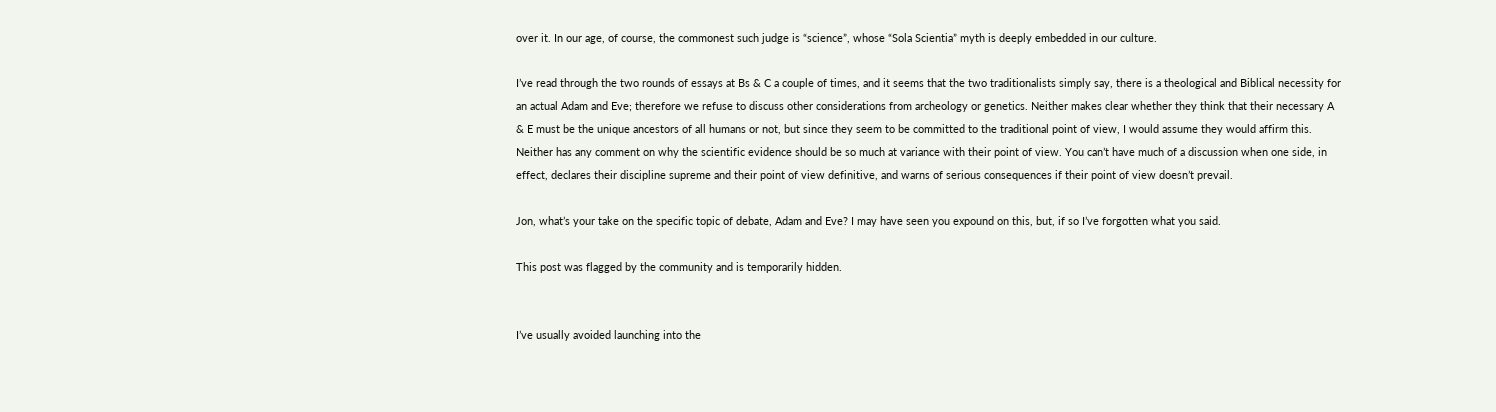over it. In our age, of course, the commonest such judge is “science”, whose “Sola Scientia” myth is deeply embedded in our culture.

I’ve read through the two rounds of essays at Bs & C a couple of times, and it seems that the two traditionalists simply say, there is a theological and Biblical necessity for an actual Adam and Eve; therefore we refuse to discuss other considerations from archeology or genetics. Neither makes clear whether they think that their necessary A & E must be the unique ancestors of all humans or not, but since they seem to be committed to the traditional point of view, I would assume they would affirm this. Neither has any comment on why the scientific evidence should be so much at variance with their point of view. You can’t have much of a discussion when one side, in effect, declares their discipline supreme and their point of view definitive, and warns of serious consequences if their point of view doesn’t prevail.

Jon, what’s your take on the specific topic of debate, Adam and Eve? I may have seen you expound on this, but, if so I’ve forgotten what you said.

This post was flagged by the community and is temporarily hidden.


I’ve usually avoided launching into the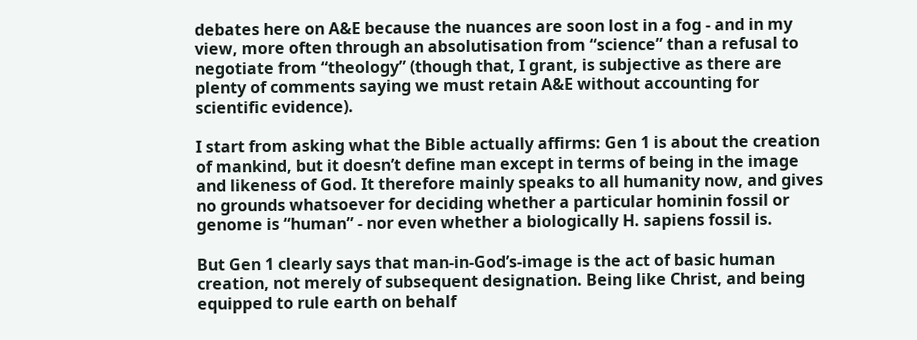debates here on A&E because the nuances are soon lost in a fog - and in my view, more often through an absolutisation from “science” than a refusal to negotiate from “theology” (though that, I grant, is subjective as there are plenty of comments saying we must retain A&E without accounting for scientific evidence).

I start from asking what the Bible actually affirms: Gen 1 is about the creation of mankind, but it doesn’t define man except in terms of being in the image and likeness of God. It therefore mainly speaks to all humanity now, and gives no grounds whatsoever for deciding whether a particular hominin fossil or genome is “human” - nor even whether a biologically H. sapiens fossil is.

But Gen 1 clearly says that man-in-God’s-image is the act of basic human creation, not merely of subsequent designation. Being like Christ, and being equipped to rule earth on behalf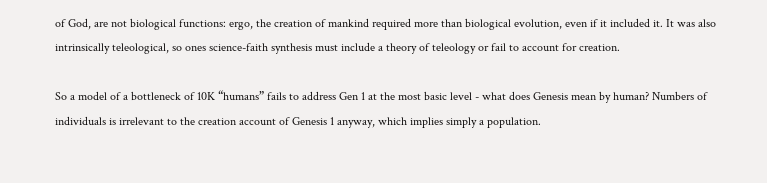of God, are not biological functions: ergo, the creation of mankind required more than biological evolution, even if it included it. It was also intrinsically teleological, so ones science-faith synthesis must include a theory of teleology or fail to account for creation.

So a model of a bottleneck of 10K “humans” fails to address Gen 1 at the most basic level - what does Genesis mean by human? Numbers of individuals is irrelevant to the creation account of Genesis 1 anyway, which implies simply a population.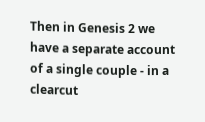Then in Genesis 2 we have a separate account of a single couple - in a clearcut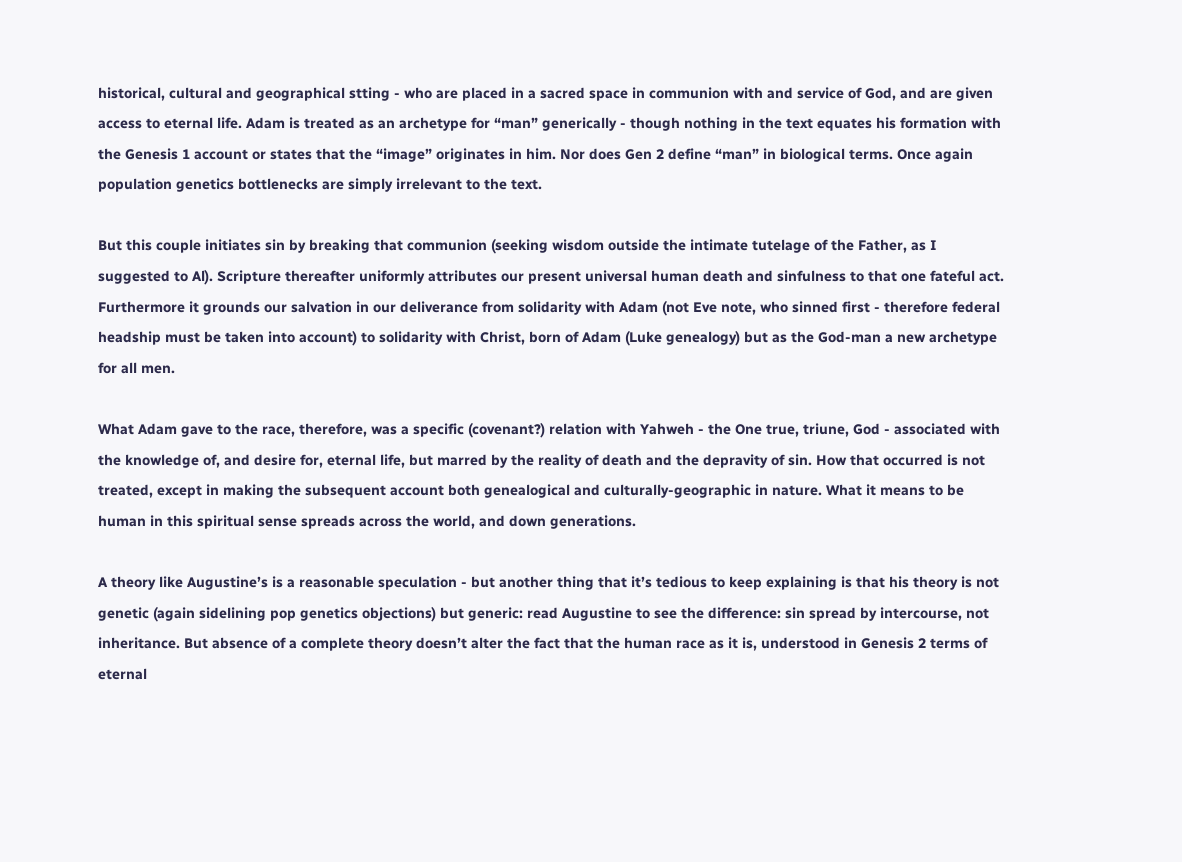historical, cultural and geographical stting - who are placed in a sacred space in communion with and service of God, and are given access to eternal life. Adam is treated as an archetype for “man” generically - though nothing in the text equates his formation with the Genesis 1 account or states that the “image” originates in him. Nor does Gen 2 define “man” in biological terms. Once again population genetics bottlenecks are simply irrelevant to the text.

But this couple initiates sin by breaking that communion (seeking wisdom outside the intimate tutelage of the Father, as I suggested to Al). Scripture thereafter uniformly attributes our present universal human death and sinfulness to that one fateful act. Furthermore it grounds our salvation in our deliverance from solidarity with Adam (not Eve note, who sinned first - therefore federal headship must be taken into account) to solidarity with Christ, born of Adam (Luke genealogy) but as the God-man a new archetype for all men.

What Adam gave to the race, therefore, was a specific (covenant?) relation with Yahweh - the One true, triune, God - associated with the knowledge of, and desire for, eternal life, but marred by the reality of death and the depravity of sin. How that occurred is not treated, except in making the subsequent account both genealogical and culturally-geographic in nature. What it means to be human in this spiritual sense spreads across the world, and down generations.

A theory like Augustine’s is a reasonable speculation - but another thing that it’s tedious to keep explaining is that his theory is not genetic (again sidelining pop genetics objections) but generic: read Augustine to see the difference: sin spread by intercourse, not inheritance. But absence of a complete theory doesn’t alter the fact that the human race as it is, understood in Genesis 2 terms of eternal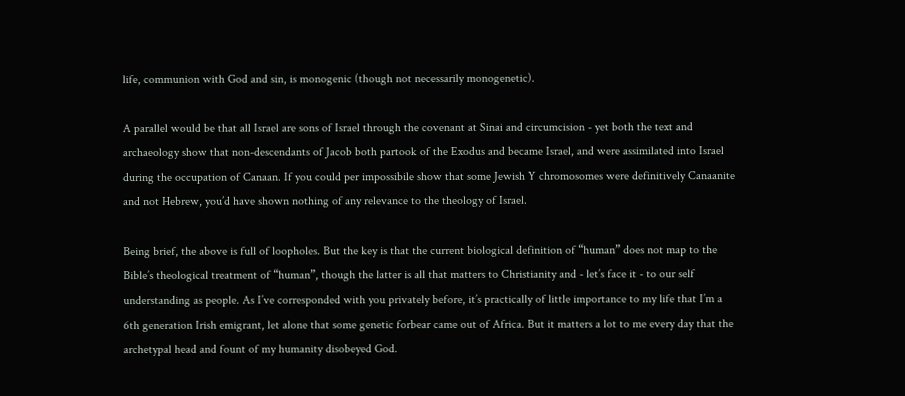life, communion with God and sin, is monogenic (though not necessarily monogenetic).

A parallel would be that all Israel are sons of Israel through the covenant at Sinai and circumcision - yet both the text and archaeology show that non-descendants of Jacob both partook of the Exodus and became Israel, and were assimilated into Israel during the occupation of Canaan. If you could per impossibile show that some Jewish Y chromosomes were definitively Canaanite and not Hebrew, you’d have shown nothing of any relevance to the theology of Israel.

Being brief, the above is full of loopholes. But the key is that the current biological definition of “human” does not map to the Bible’s theological treatment of “human”, though the latter is all that matters to Christianity and - let’s face it - to our self understanding as people. As I’ve corresponded with you privately before, it’s practically of little importance to my life that I’m a 6th generation Irish emigrant, let alone that some genetic forbear came out of Africa. But it matters a lot to me every day that the archetypal head and fount of my humanity disobeyed God.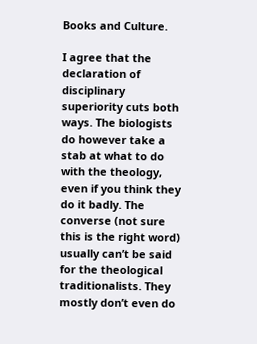Books and Culture.

I agree that the declaration of disciplinary superiority cuts both ways. The biologists do however take a stab at what to do with the theology, even if you think they do it badly. The converse (not sure this is the right word) usually can’t be said for the theological traditionalists. They mostly don’t even do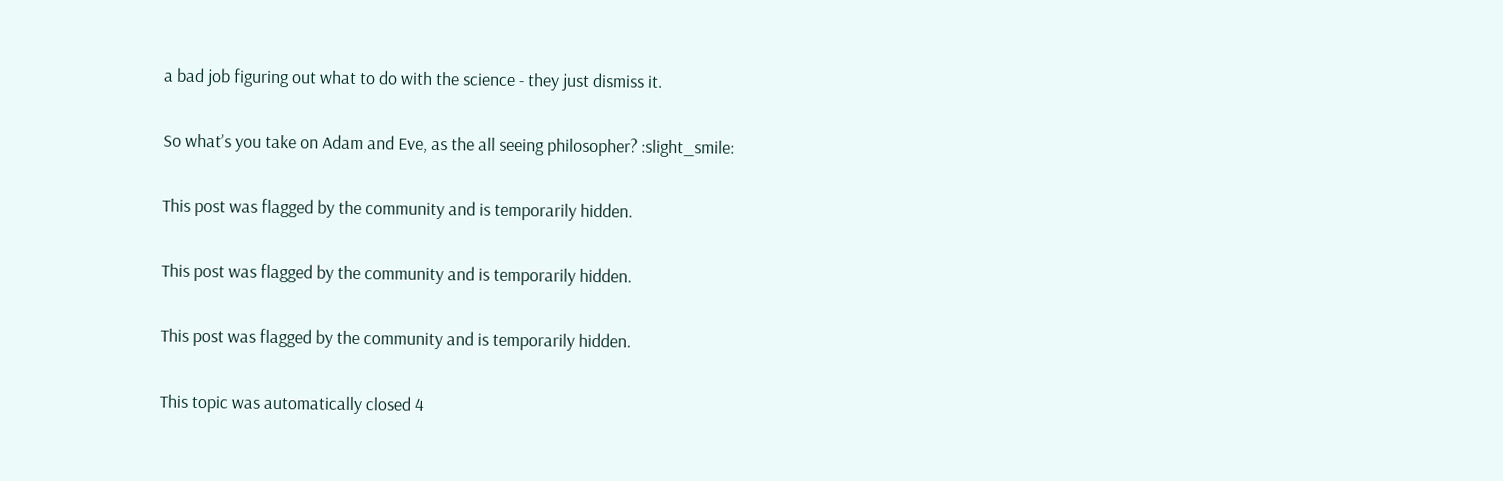a bad job figuring out what to do with the science - they just dismiss it.

So what’s you take on Adam and Eve, as the all seeing philosopher? :slight_smile:

This post was flagged by the community and is temporarily hidden.

This post was flagged by the community and is temporarily hidden.

This post was flagged by the community and is temporarily hidden.

This topic was automatically closed 4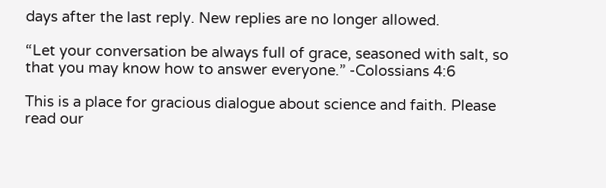days after the last reply. New replies are no longer allowed.

“Let your conversation be always full of grace, seasoned with salt, so that you may know how to answer everyone.” -Colossians 4:6

This is a place for gracious dialogue about science and faith. Please read our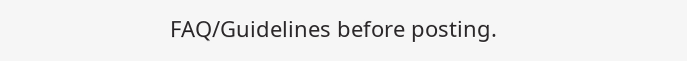FAQ/Guidelines before posting.